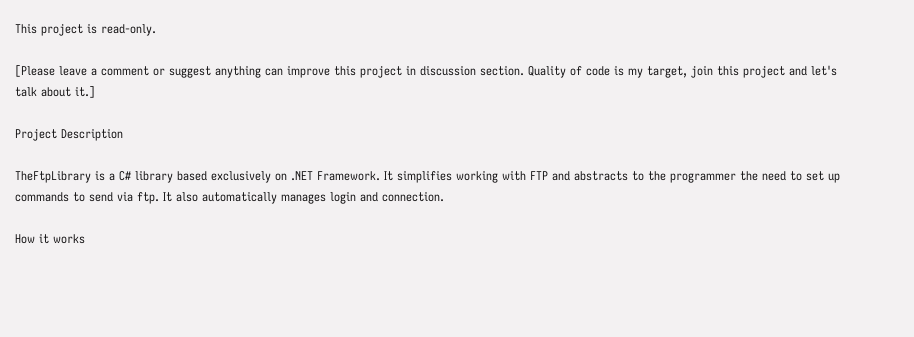This project is read-only.

[Please leave a comment or suggest anything can improve this project in discussion section. Quality of code is my target, join this project and let's talk about it.]

Project Description

TheFtpLibrary is a C# library based exclusively on .NET Framework. It simplifies working with FTP and abstracts to the programmer the need to set up commands to send via ftp. It also automatically manages login and connection.

How it works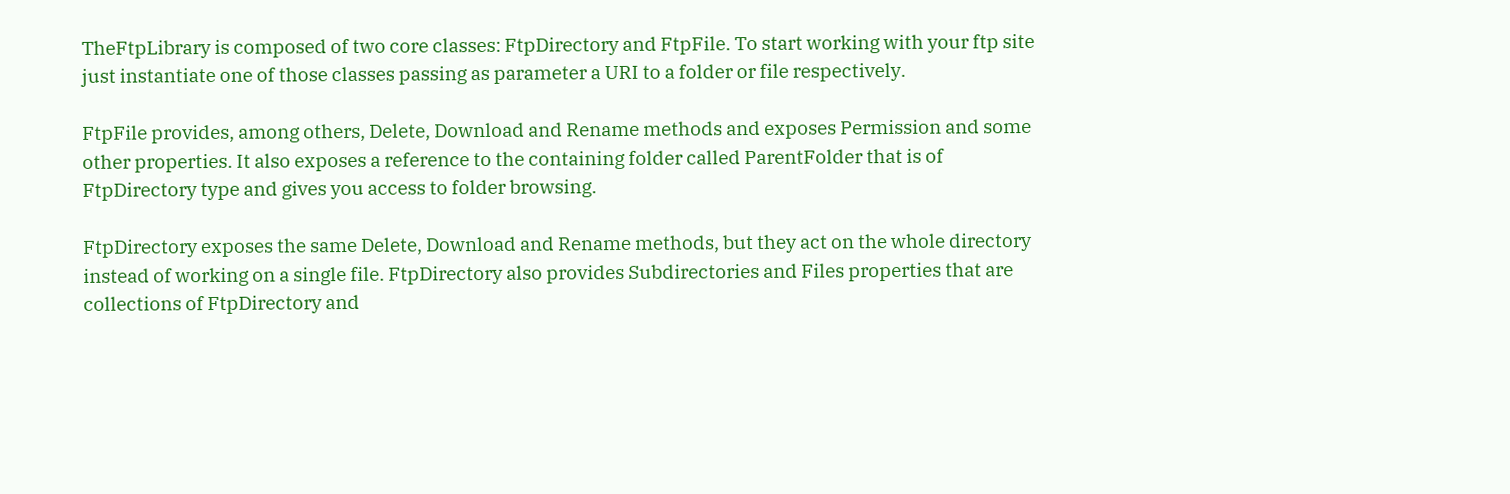TheFtpLibrary is composed of two core classes: FtpDirectory and FtpFile. To start working with your ftp site just instantiate one of those classes passing as parameter a URI to a folder or file respectively.

FtpFile provides, among others, Delete, Download and Rename methods and exposes Permission and some other properties. It also exposes a reference to the containing folder called ParentFolder that is of FtpDirectory type and gives you access to folder browsing.

FtpDirectory exposes the same Delete, Download and Rename methods, but they act on the whole directory instead of working on a single file. FtpDirectory also provides Subdirectories and Files properties that are collections of FtpDirectory and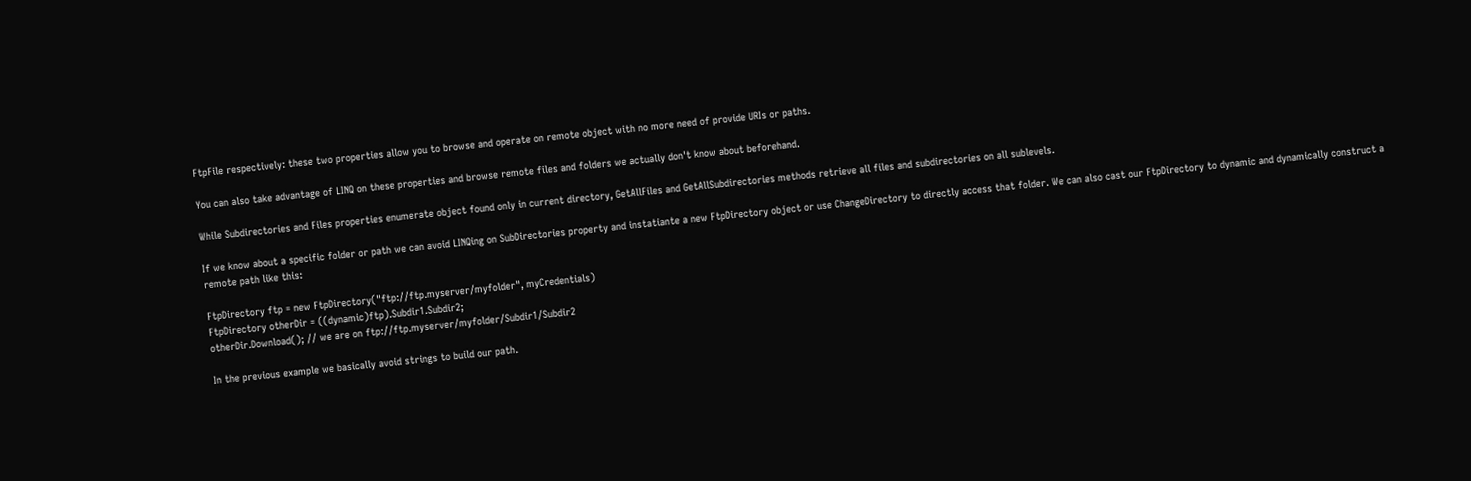FtpFile respectively: these two properties allow you to browse and operate on remote object with no more need of provide URIs or paths.

You can also take advantage of LINQ on these properties and browse remote files and folders we actually don't know about beforehand.

While Subdirectories and Files properties enumerate object found only in current directory, GetAllFiles and GetAllSubdirectories methods retrieve all files and subdirectories on all sublevels.

If we know about a specific folder or path we can avoid LINQing on SubDirectories property and instatiante a new FtpDirectory object or use ChangeDirectory to directly access that folder. We can also cast our FtpDirectory to dynamic and dynamically construct a remote path like this:

FtpDirectory ftp = new FtpDirectory("ftp://ftp.myserver/myfolder", myCredentials)
FtpDirectory otherDir = ((dynamic)ftp).Subdir1.Subdir2;
otherDir.Download(); // we are on ftp://ftp.myserver/myfolder/Subdir1/Subdir2

In the previous example we basically avoid strings to build our path.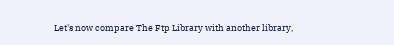Let's now compare The Ftp Library with another library,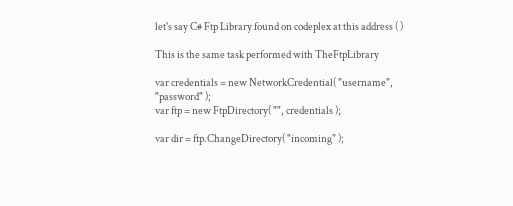let's say C# Ftp Library found on codeplex at this address ( )

This is the same task performed with TheFtpLibrary

var credentials = new NetworkCredential( "username", "password" );
var ftp = new FtpDirectory( "", credentials );

var dir = ftp.ChangeDirectory( "incoming" );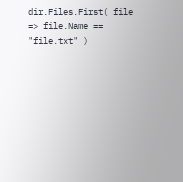dir.Files.First( file => file.Name == "file.txt" )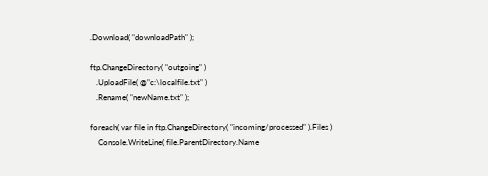.Download( "downloadPath" );

ftp.ChangeDirectory( "outgoing" )
   .UploadFile( @"c:\localfile.txt" )
   .Rename( "newName.txt" );

foreach( var file in ftp.ChangeDirectory( "incoming/processed" ).Files )
    Console.WriteLine( file.ParentDirectory.Name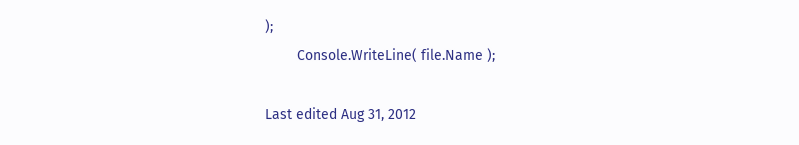);
        Console.WriteLine( file.Name );

Last edited Aug 31, 2012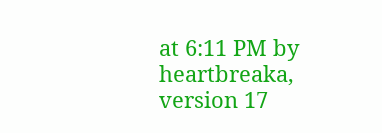at 6:11 PM by heartbreaka, version 17